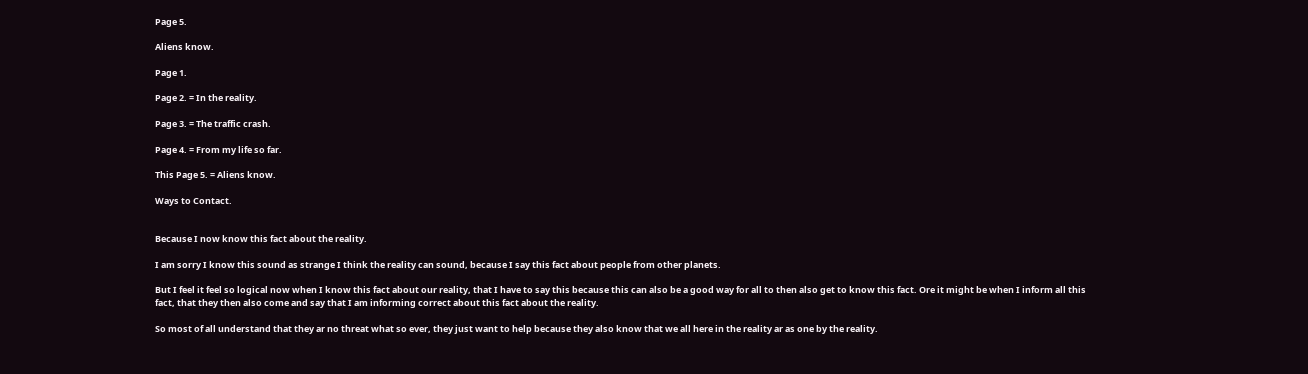Page 5.

Aliens know.

Page 1.

Page 2. = In the reality.

Page 3. = The traffic crash.

Page 4. = From my life so far.

This Page 5. = Aliens know.

Ways to Contact.


Because I now know this fact about the reality.

I am sorry I know this sound as strange I think the reality can sound, because I say this fact about people from other planets.

But I feel it feel so logical now when I know this fact about our reality, that I have to say this because this can also be a good way for all to then also get to know this fact. Ore it might be when I inform all this fact, that they then also come and say that I am informing correct about this fact about the reality.

So most of all understand that they ar no threat what so ever, they just want to help because they also know that we all here in the reality ar as one by the reality.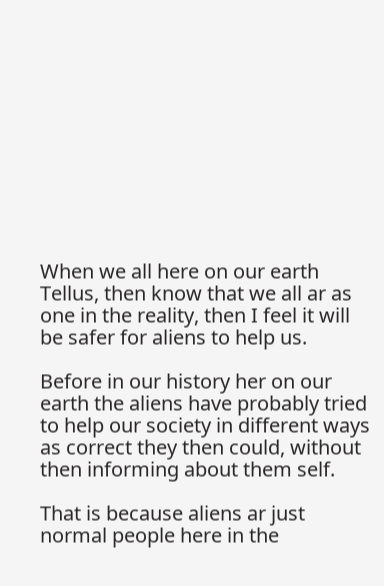When we all here on our earth Tellus, then know that we all ar as one in the reality, then I feel it will be safer for aliens to help us.

Before in our history her on our earth the aliens have probably tried to help our society in different ways as correct they then could, without then informing about them self.

That is because aliens ar just normal people here in the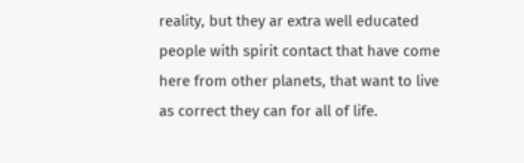reality, but they ar extra well educated people with spirit contact that have come here from other planets, that want to live as correct they can for all of life.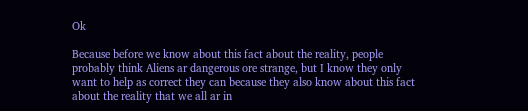Ok

Because before we know about this fact about the reality, people probably think Aliens ar dangerous ore strange, but I know they only want to help as correct they can because they also know about this fact about the reality that we all ar in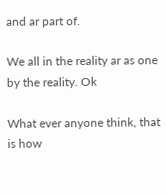and ar part of.

We all in the reality ar as one by the reality. Ok

What ever anyone think, that is how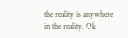the reality is anywhere in the reality. Ok